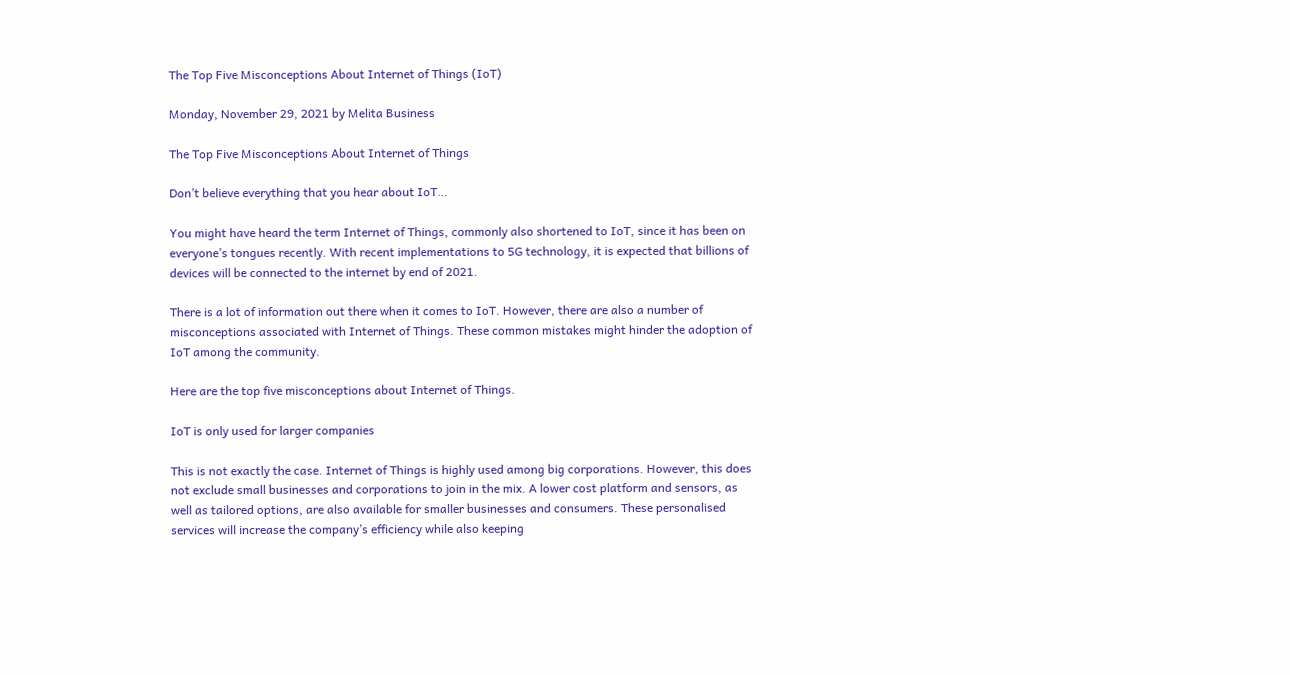The Top Five Misconceptions About Internet of Things (IoT)

Monday, November 29, 2021 by Melita Business

The Top Five Misconceptions About Internet of Things

Don’t believe everything that you hear about IoT…

You might have heard the term Internet of Things, commonly also shortened to IoT, since it has been on everyone’s tongues recently. With recent implementations to 5G technology, it is expected that billions of devices will be connected to the internet by end of 2021.

There is a lot of information out there when it comes to IoT. However, there are also a number of misconceptions associated with Internet of Things. These common mistakes might hinder the adoption of IoT among the community.

Here are the top five misconceptions about Internet of Things.

IoT is only used for larger companies

This is not exactly the case. Internet of Things is highly used among big corporations. However, this does not exclude small businesses and corporations to join in the mix. A lower cost platform and sensors, as well as tailored options, are also available for smaller businesses and consumers. These personalised services will increase the company’s efficiency while also keeping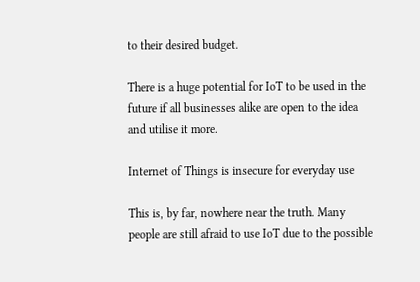to their desired budget.

There is a huge potential for IoT to be used in the future if all businesses alike are open to the idea and utilise it more.

Internet of Things is insecure for everyday use

This is, by far, nowhere near the truth. Many people are still afraid to use IoT due to the possible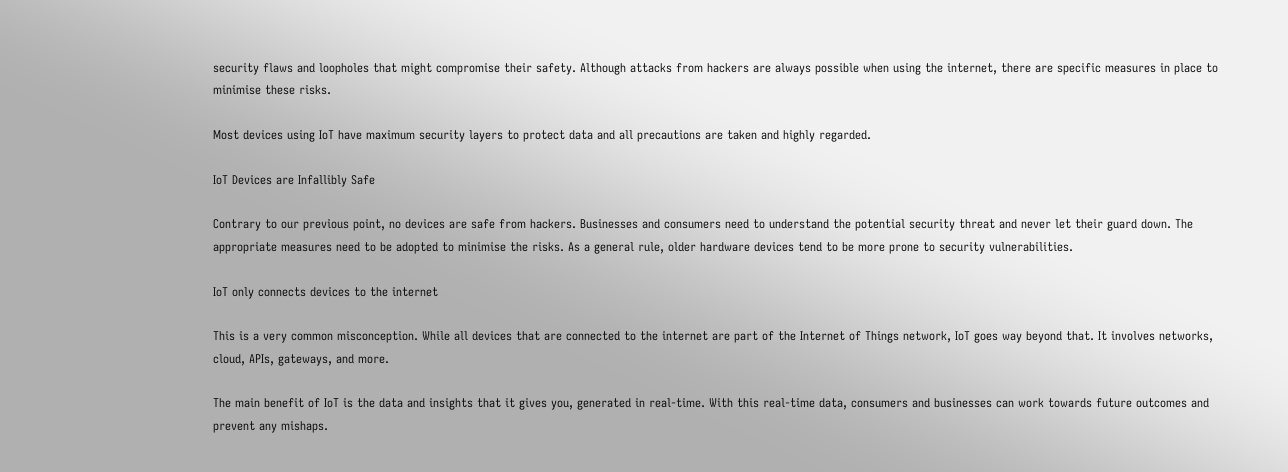security flaws and loopholes that might compromise their safety. Although attacks from hackers are always possible when using the internet, there are specific measures in place to minimise these risks.

Most devices using IoT have maximum security layers to protect data and all precautions are taken and highly regarded.

IoT Devices are Infallibly Safe

Contrary to our previous point, no devices are safe from hackers. Businesses and consumers need to understand the potential security threat and never let their guard down. The appropriate measures need to be adopted to minimise the risks. As a general rule, older hardware devices tend to be more prone to security vulnerabilities.

IoT only connects devices to the internet

This is a very common misconception. While all devices that are connected to the internet are part of the Internet of Things network, IoT goes way beyond that. It involves networks, cloud, APIs, gateways, and more.

The main benefit of IoT is the data and insights that it gives you, generated in real-time. With this real-time data, consumers and businesses can work towards future outcomes and prevent any mishaps.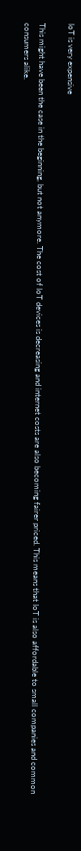IoT is very expensive

This might have been the case in the beginning, but not anymore. The cost of IoT devices is decreasing and internet costs are also becoming fairer priced. This means that IoT is also affordable to small companies and common consumers alike.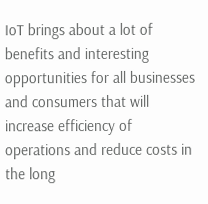IoT brings about a lot of benefits and interesting opportunities for all businesses and consumers that will increase efficiency of operations and reduce costs in the long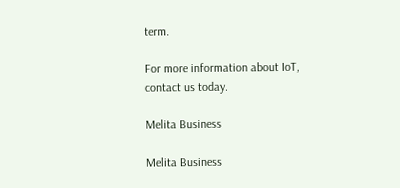term.

For more information about IoT, contact us today.

Melita Business

Melita Business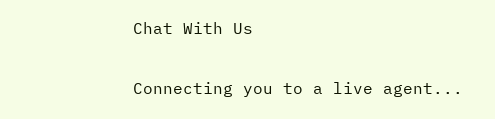Chat With Us

Connecting you to a live agent...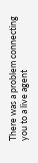There was a problem connecting you to a live agent